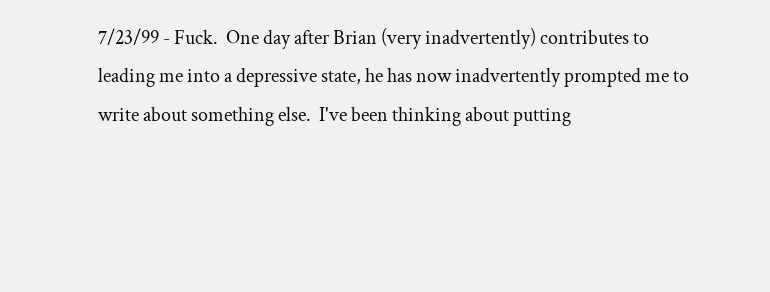7/23/99 - Fuck.  One day after Brian (very inadvertently) contributes to leading me into a depressive state, he has now inadvertently prompted me to write about something else.  I've been thinking about putting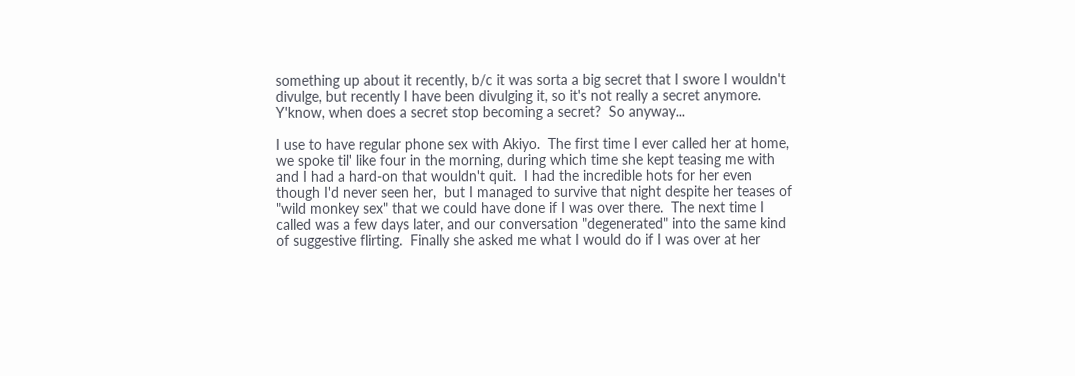something up about it recently, b/c it was sorta a big secret that I swore I wouldn't divulge, but recently I have been divulging it, so it's not really a secret anymore.  Y'know, when does a secret stop becoming a secret?  So anyway...

I use to have regular phone sex with Akiyo.  The first time I ever called her at home, we spoke til' like four in the morning, during which time she kept teasing me with and I had a hard-on that wouldn't quit.  I had the incredible hots for her even though I'd never seen her,  but I managed to survive that night despite her teases of "wild monkey sex" that we could have done if I was over there.  The next time I called was a few days later, and our conversation "degenerated" into the same kind of suggestive flirting.  Finally she asked me what I would do if I was over at her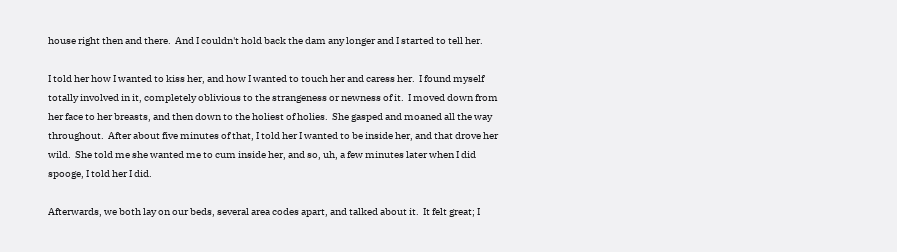house right then and there.  And I couldn't hold back the dam any longer and I started to tell her.

I told her how I wanted to kiss her, and how I wanted to touch her and caress her.  I found myself totally involved in it, completely oblivious to the strangeness or newness of it.  I moved down from her face to her breasts, and then down to the holiest of holies.  She gasped and moaned all the way throughout.  After about five minutes of that, I told her I wanted to be inside her, and that drove her wild.  She told me she wanted me to cum inside her, and so, uh, a few minutes later when I did spooge, I told her I did.

Afterwards, we both lay on our beds, several area codes apart, and talked about it.  It felt great; I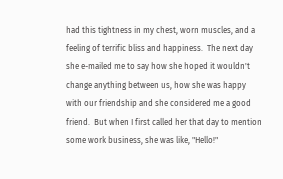had this tightness in my chest, worn muscles, and a feeling of terrific bliss and happiness.  The next day she e-mailed me to say how she hoped it wouldn't change anything between us, how she was happy with our friendship and she considered me a good friend.  But when I first called her that day to mention some work business, she was like, "Hello!"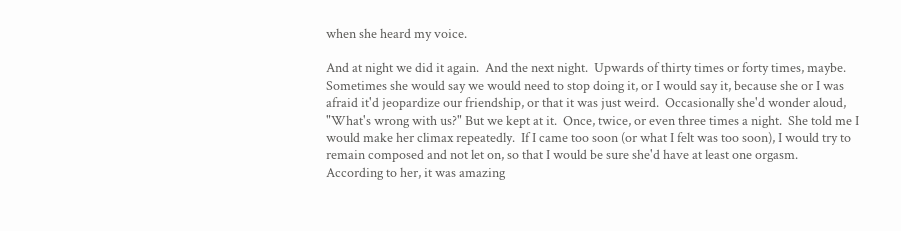when she heard my voice.

And at night we did it again.  And the next night.  Upwards of thirty times or forty times, maybe.  Sometimes she would say we would need to stop doing it, or I would say it, because she or I was afraid it'd jeopardize our friendship, or that it was just weird.  Occasionally she'd wonder aloud, "What's wrong with us?" But we kept at it.  Once, twice, or even three times a night.  She told me I would make her climax repeatedly.  If I came too soon (or what I felt was too soon), I would try to remain composed and not let on, so that I would be sure she'd have at least one orgasm.  According to her, it was amazing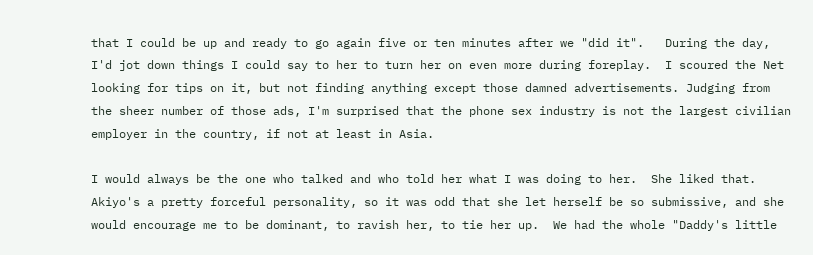that I could be up and ready to go again five or ten minutes after we "did it".   During the day, I'd jot down things I could say to her to turn her on even more during foreplay.  I scoured the Net looking for tips on it, but not finding anything except those damned advertisements. Judging from the sheer number of those ads, I'm surprised that the phone sex industry is not the largest civilian employer in the country, if not at least in Asia.

I would always be the one who talked and who told her what I was doing to her.  She liked that.  Akiyo's a pretty forceful personality, so it was odd that she let herself be so submissive, and she would encourage me to be dominant, to ravish her, to tie her up.  We had the whole "Daddy's little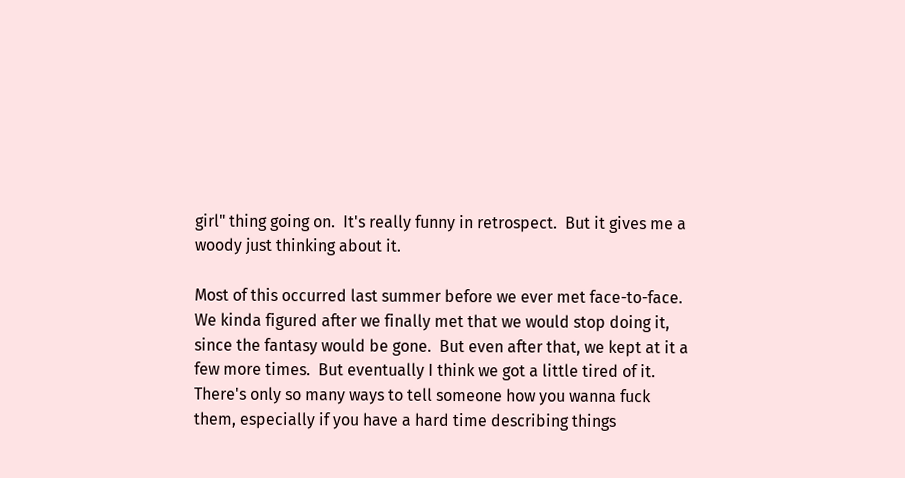girl" thing going on.  It's really funny in retrospect.  But it gives me a woody just thinking about it.

Most of this occurred last summer before we ever met face-to-face.  We kinda figured after we finally met that we would stop doing it, since the fantasy would be gone.  But even after that, we kept at it a few more times.  But eventually I think we got a little tired of it.  There's only so many ways to tell someone how you wanna fuck them, especially if you have a hard time describing things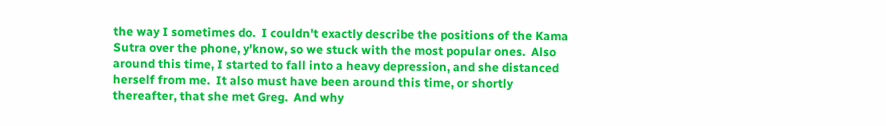the way I sometimes do.  I couldn't exactly describe the positions of the Kama Sutra over the phone, y'know, so we stuck with the most popular ones.  Also around this time, I started to fall into a heavy depression, and she distanced herself from me.  It also must have been around this time, or shortly thereafter, that she met Greg.  And why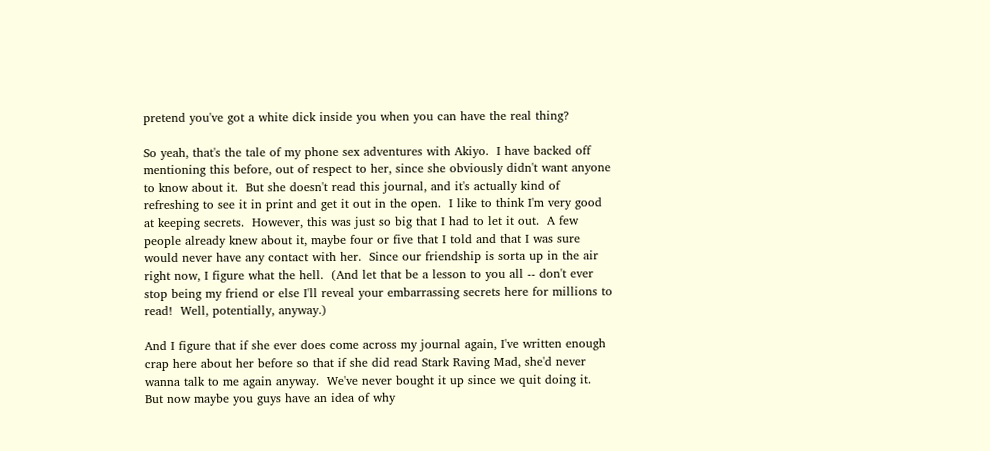pretend you've got a white dick inside you when you can have the real thing?

So yeah, that's the tale of my phone sex adventures with Akiyo.  I have backed off mentioning this before, out of respect to her, since she obviously didn't want anyone to know about it.  But she doesn't read this journal, and it's actually kind of refreshing to see it in print and get it out in the open.  I like to think I'm very good at keeping secrets.  However, this was just so big that I had to let it out.  A few people already knew about it, maybe four or five that I told and that I was sure would never have any contact with her.  Since our friendship is sorta up in the air right now, I figure what the hell.  (And let that be a lesson to you all -- don't ever stop being my friend or else I'll reveal your embarrassing secrets here for millions to read!  Well, potentially, anyway.)

And I figure that if she ever does come across my journal again, I've written enough crap here about her before so that if she did read Stark Raving Mad, she'd never wanna talk to me again anyway.  We've never bought it up since we quit doing it.  But now maybe you guys have an idea of why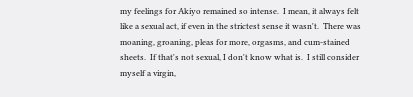my feelings for Akiyo remained so intense.  I mean, it always felt like a sexual act, if even in the strictest sense it wasn't.  There was moaning, groaning, pleas for more, orgasms, and cum-stained sheets.  If that's not sexual, I don't know what is.  I still consider myself a virgin,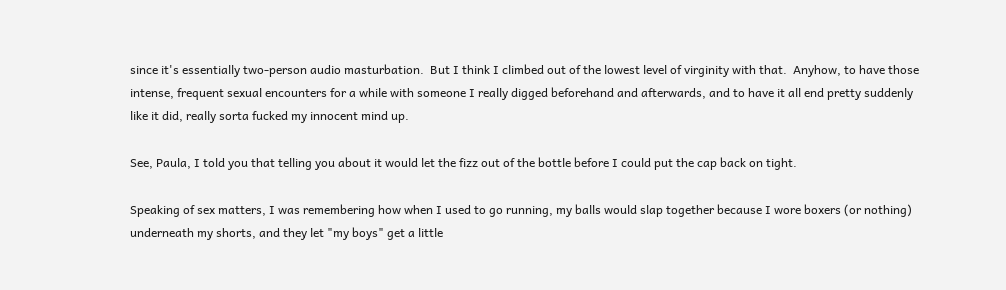since it's essentially two-person audio masturbation.  But I think I climbed out of the lowest level of virginity with that.  Anyhow, to have those intense, frequent sexual encounters for a while with someone I really digged beforehand and afterwards, and to have it all end pretty suddenly like it did, really sorta fucked my innocent mind up.

See, Paula, I told you that telling you about it would let the fizz out of the bottle before I could put the cap back on tight.

Speaking of sex matters, I was remembering how when I used to go running, my balls would slap together because I wore boxers (or nothing) underneath my shorts, and they let "my boys" get a little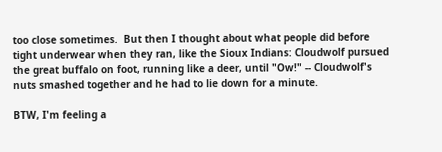too close sometimes.  But then I thought about what people did before tight underwear when they ran, like the Sioux Indians: Cloudwolf pursued the great buffalo on foot, running like a deer, until "Ow!" -- Cloudwolf's nuts smashed together and he had to lie down for a minute.

BTW, I'm feeling a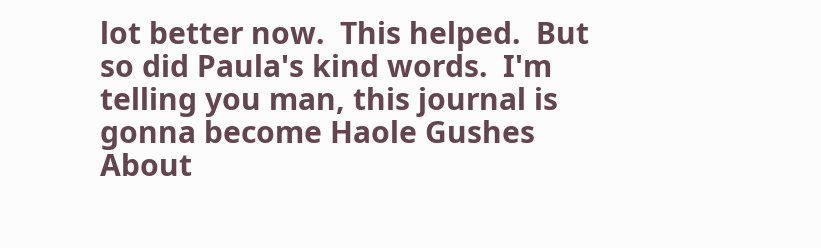lot better now.  This helped.  But so did Paula's kind words.  I'm telling you man, this journal is gonna become Haole Gushes About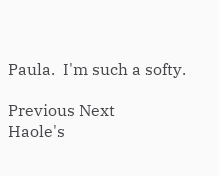Paula.  I'm such a softy.

Previous Next
Haole's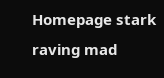Homepage stark raving mad